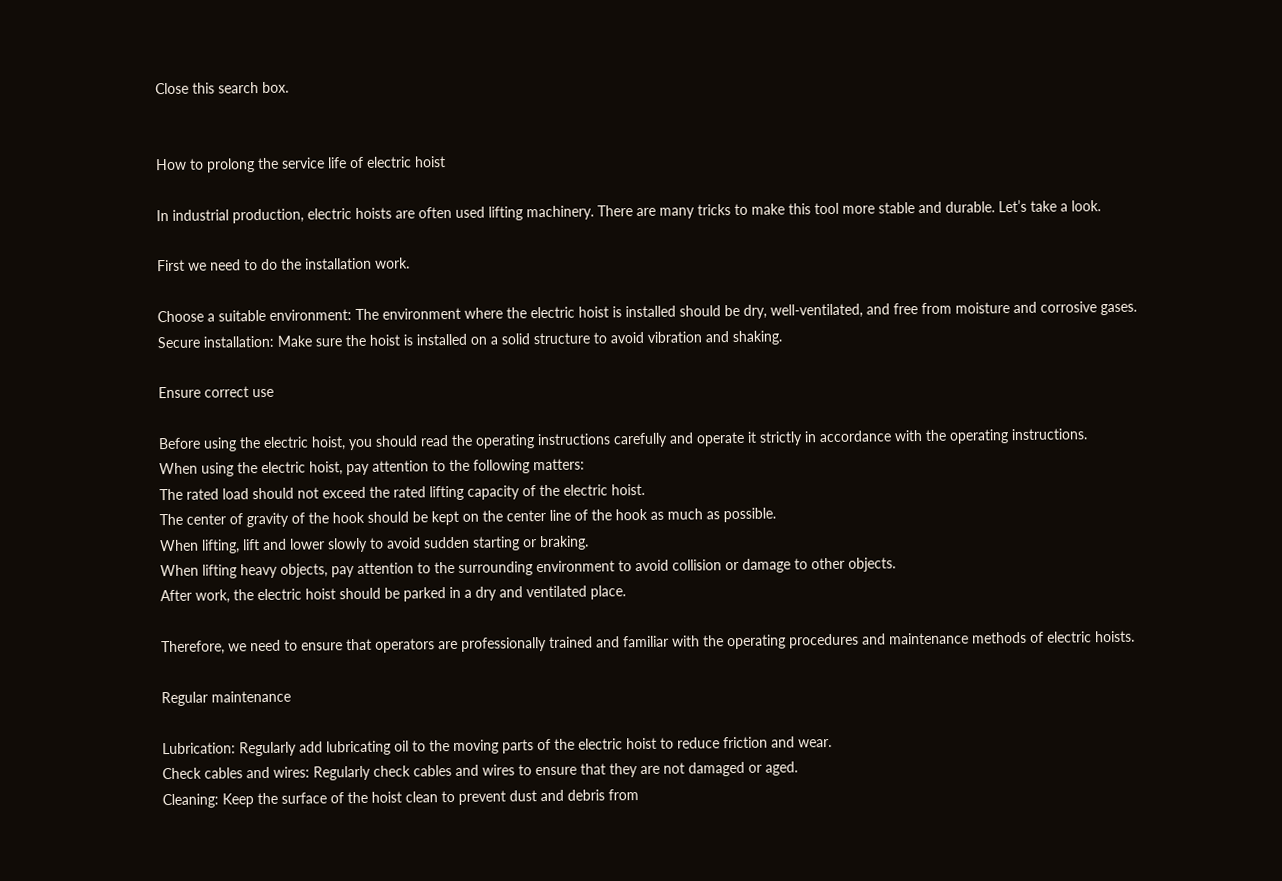Close this search box.


How to prolong the service life of electric hoist

In industrial production, electric hoists are often used lifting machinery. There are many tricks to make this tool more stable and durable. Let’s take a look.

First we need to do the installation work.

Choose a suitable environment: The environment where the electric hoist is installed should be dry, well-ventilated, and free from moisture and corrosive gases.
Secure installation: Make sure the hoist is installed on a solid structure to avoid vibration and shaking.

Ensure correct use

Before using the electric hoist, you should read the operating instructions carefully and operate it strictly in accordance with the operating instructions.
When using the electric hoist, pay attention to the following matters:
The rated load should not exceed the rated lifting capacity of the electric hoist.
The center of gravity of the hook should be kept on the center line of the hook as much as possible.
When lifting, lift and lower slowly to avoid sudden starting or braking.
When lifting heavy objects, pay attention to the surrounding environment to avoid collision or damage to other objects.
After work, the electric hoist should be parked in a dry and ventilated place.

Therefore, we need to ensure that operators are professionally trained and familiar with the operating procedures and maintenance methods of electric hoists.

Regular maintenance

Lubrication: Regularly add lubricating oil to the moving parts of the electric hoist to reduce friction and wear.
Check cables and wires: Regularly check cables and wires to ensure that they are not damaged or aged.
Cleaning: Keep the surface of the hoist clean to prevent dust and debris from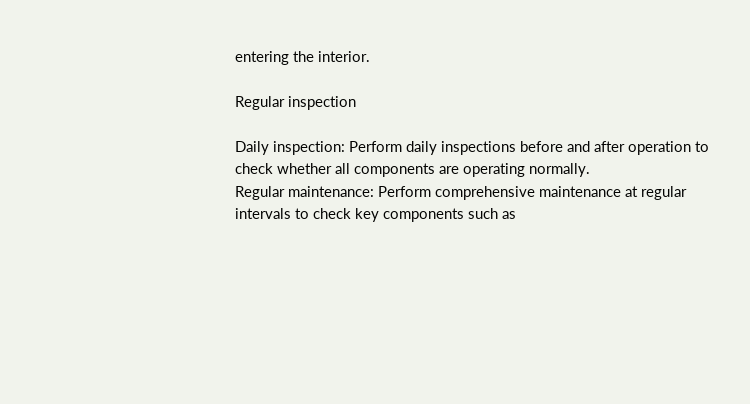entering the interior.

Regular inspection

Daily inspection: Perform daily inspections before and after operation to check whether all components are operating normally.
Regular maintenance: Perform comprehensive maintenance at regular intervals to check key components such as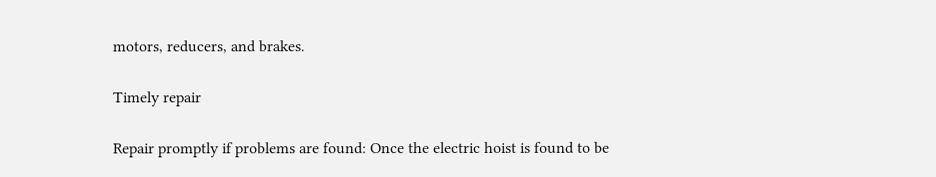motors, reducers, and brakes.

Timely repair

Repair promptly if problems are found: Once the electric hoist is found to be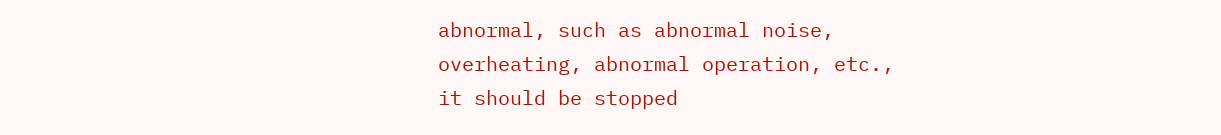abnormal, such as abnormal noise, overheating, abnormal operation, etc., it should be stopped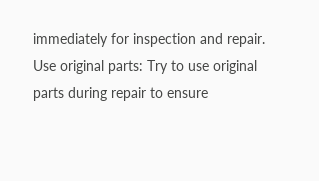immediately for inspection and repair.
Use original parts: Try to use original parts during repair to ensure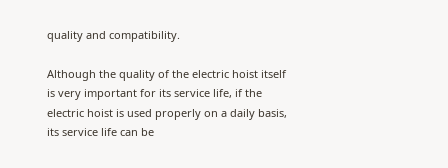quality and compatibility.

Although the quality of the electric hoist itself is very important for its service life, if the electric hoist is used properly on a daily basis, its service life can be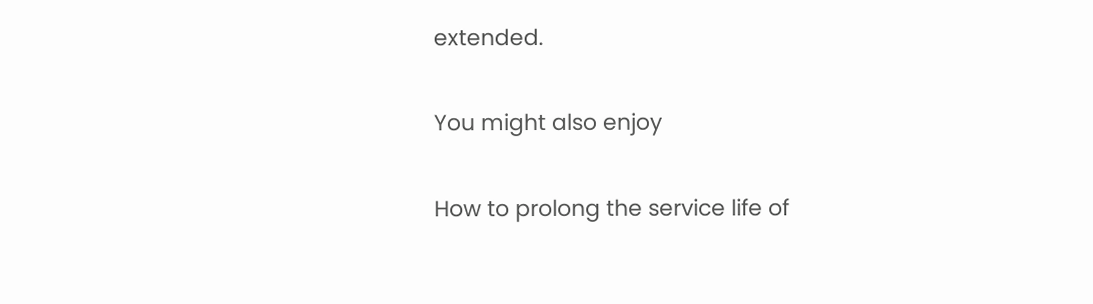extended.

You might also enjoy

How to prolong the service life of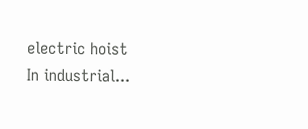electric hoist
In industrial...